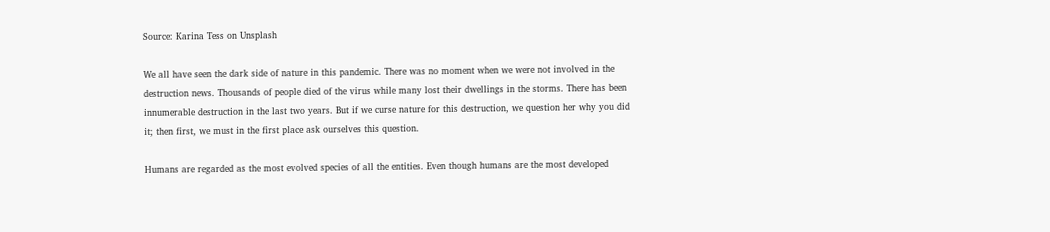Source: Karina Tess on Unsplash

We all have seen the dark side of nature in this pandemic. There was no moment when we were not involved in the destruction news. Thousands of people died of the virus while many lost their dwellings in the storms. There has been innumerable destruction in the last two years. But if we curse nature for this destruction, we question her why you did it; then first, we must in the first place ask ourselves this question.

Humans are regarded as the most evolved species of all the entities. Even though humans are the most developed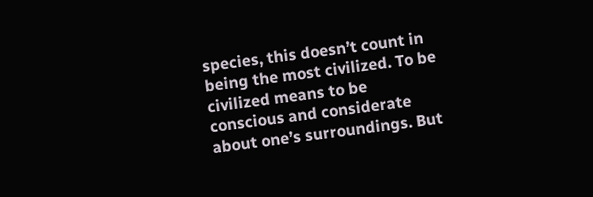species, this doesn’t count in being the most civilized. To be civilized means to be conscious and considerate about one’s surroundings. But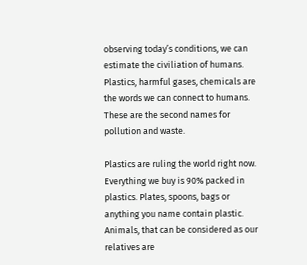observing today’s conditions, we can estimate the civiliation of humans. Plastics, harmful gases, chemicals are the words we can connect to humans. These are the second names for pollution and waste.

Plastics are ruling the world right now. Everything we buy is 90% packed in plastics. Plates, spoons, bags or anything you name contain plastic. Animals, that can be considered as our relatives are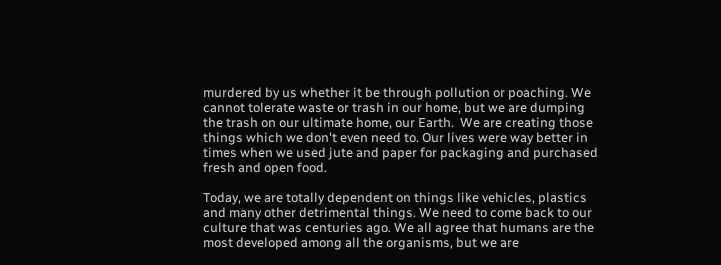murdered by us whether it be through pollution or poaching. We cannot tolerate waste or trash in our home, but we are dumping the trash on our ultimate home, our Earth.  We are creating those things which we don't even need to. Our lives were way better in times when we used jute and paper for packaging and purchased fresh and open food.

Today, we are totally dependent on things like vehicles, plastics and many other detrimental things. We need to come back to our culture that was centuries ago. We all agree that humans are the most developed among all the organisms, but we are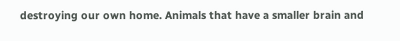destroying our own home. Animals that have a smaller brain and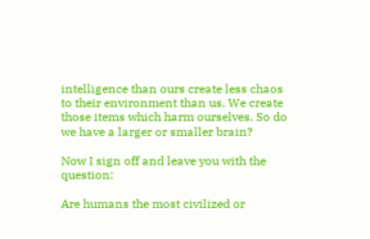intelligence than ours create less chaos to their environment than us. We create those items which harm ourselves. So do we have a larger or smaller brain?

Now I sign off and leave you with the question:

Are humans the most civilized or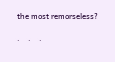the most remorseless?

.    .    .